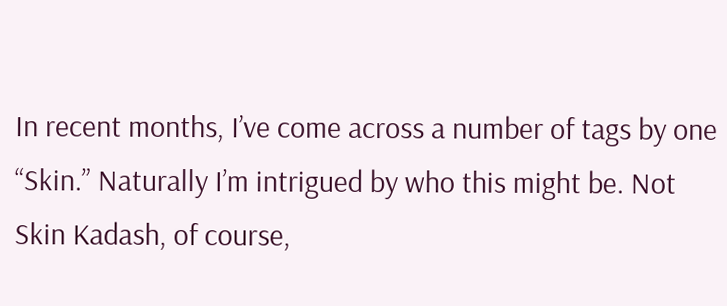In recent months, I’ve come across a number of tags by one “Skin.” Naturally I’m intrigued by who this might be. Not Skin Kadash, of course,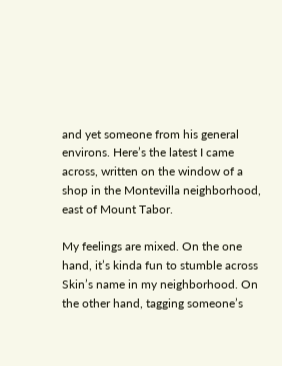and yet someone from his general environs. Here’s the latest I came across, written on the window of a shop in the Montevilla neighborhood, east of Mount Tabor.

My feelings are mixed. On the one hand, it’s kinda fun to stumble across Skin’s name in my neighborhood. On the other hand, tagging someone’s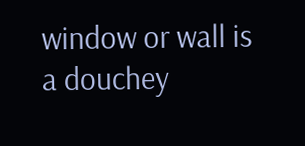window or wall is a douchey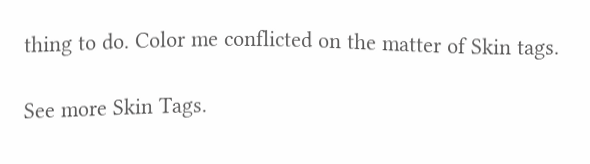thing to do. Color me conflicted on the matter of Skin tags.

See more Skin Tags.